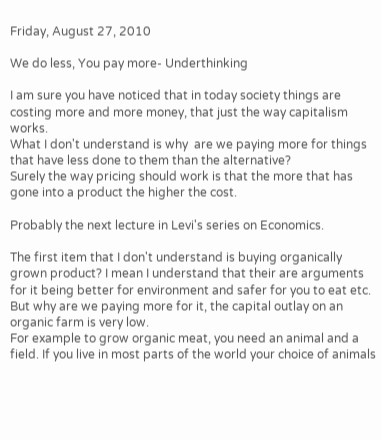Friday, August 27, 2010

We do less, You pay more- Underthinking

I am sure you have noticed that in today society things are costing more and more money, that just the way capitalism works.
What I don't understand is why  are we paying more for things that have less done to them than the alternative?
Surely the way pricing should work is that the more that has gone into a product the higher the cost.

Probably the next lecture in Levi's series on Economics.

The first item that I don't understand is buying organically grown product? I mean I understand that their are arguments for it being better for environment and safer for you to eat etc.
But why are we paying more for it, the capital outlay on an organic farm is very low.
For example to grow organic meat, you need an animal and a field. If you live in most parts of the world your choice of animals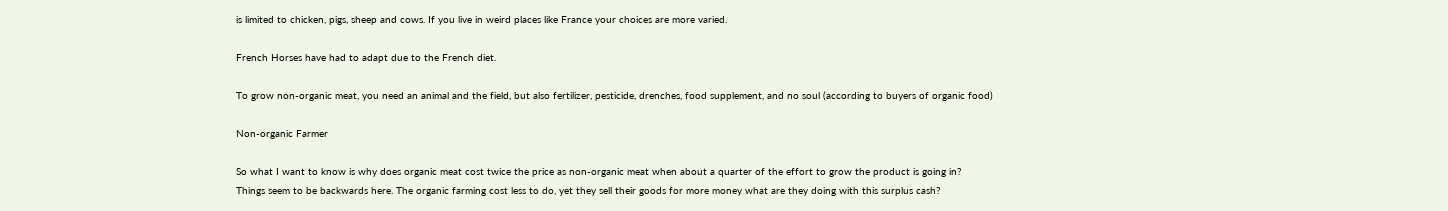is limited to chicken, pigs, sheep and cows. If you live in weird places like France your choices are more varied.

French Horses have had to adapt due to the French diet.

To grow non-organic meat, you need an animal and the field, but also fertilizer, pesticide, drenches, food supplement, and no soul (according to buyers of organic food)

Non-organic Farmer

So what I want to know is why does organic meat cost twice the price as non-organic meat when about a quarter of the effort to grow the product is going in?
Things seem to be backwards here. The organic farming cost less to do, yet they sell their goods for more money what are they doing with this surplus cash?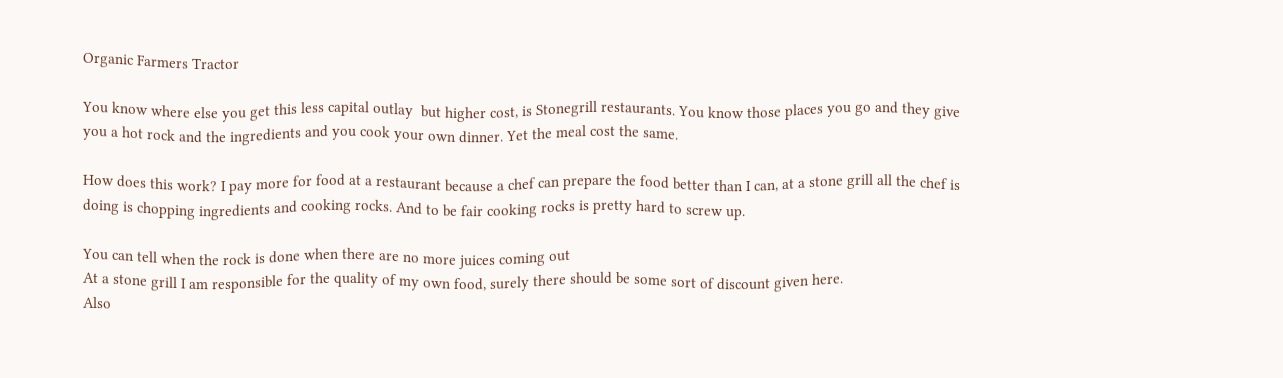Organic Farmers Tractor

You know where else you get this less capital outlay  but higher cost, is Stonegrill restaurants. You know those places you go and they give you a hot rock and the ingredients and you cook your own dinner. Yet the meal cost the same.

How does this work? I pay more for food at a restaurant because a chef can prepare the food better than I can, at a stone grill all the chef is doing is chopping ingredients and cooking rocks. And to be fair cooking rocks is pretty hard to screw up.

You can tell when the rock is done when there are no more juices coming out
At a stone grill I am responsible for the quality of my own food, surely there should be some sort of discount given here.
Also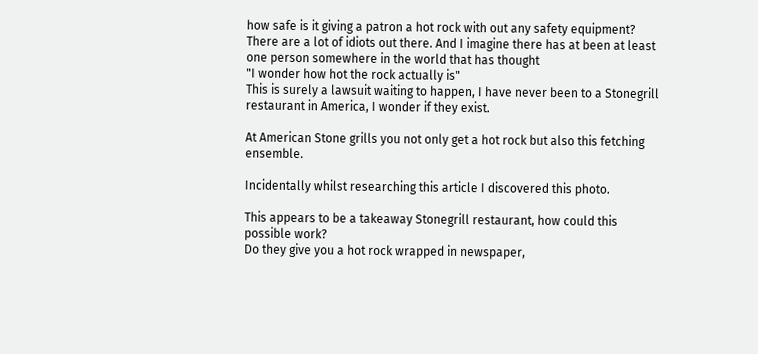how safe is it giving a patron a hot rock with out any safety equipment?
There are a lot of idiots out there. And I imagine there has at been at least one person somewhere in the world that has thought
"I wonder how hot the rock actually is"
This is surely a lawsuit waiting to happen, I have never been to a Stonegrill restaurant in America, I wonder if they exist.

At American Stone grills you not only get a hot rock but also this fetching ensemble.

Incidentally whilst researching this article I discovered this photo.

This appears to be a takeaway Stonegrill restaurant, how could this possible work?
Do they give you a hot rock wrapped in newspaper,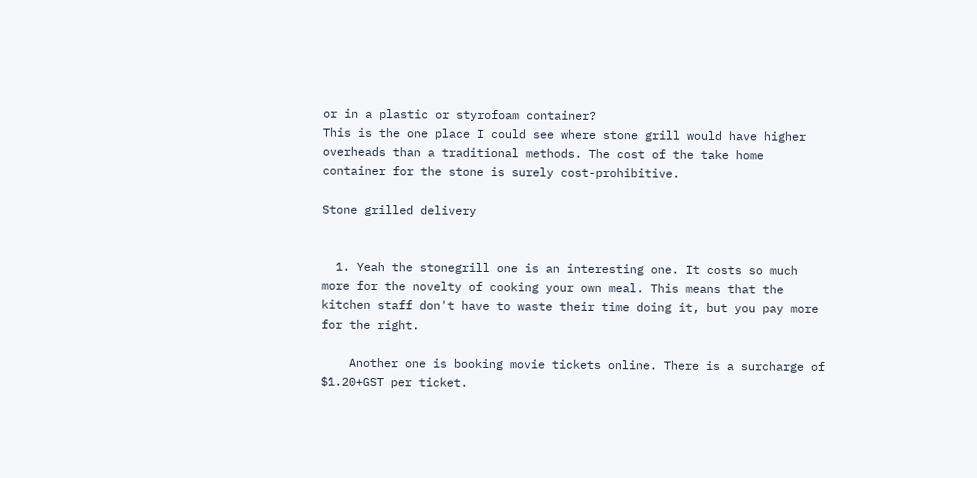or in a plastic or styrofoam container?
This is the one place I could see where stone grill would have higher overheads than a traditional methods. The cost of the take home container for the stone is surely cost-prohibitive.

Stone grilled delivery


  1. Yeah the stonegrill one is an interesting one. It costs so much more for the novelty of cooking your own meal. This means that the kitchen staff don't have to waste their time doing it, but you pay more for the right.

    Another one is booking movie tickets online. There is a surcharge of $1.20+GST per ticket.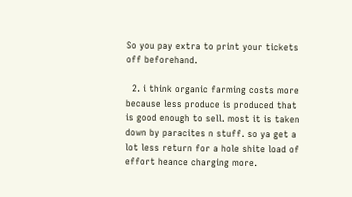So you pay extra to print your tickets off beforehand.

  2. i think organic farming costs more because less produce is produced that is good enough to sell. most it is taken down by paracites n stuff. so ya get a lot less return for a hole shite load of effort heance charging more.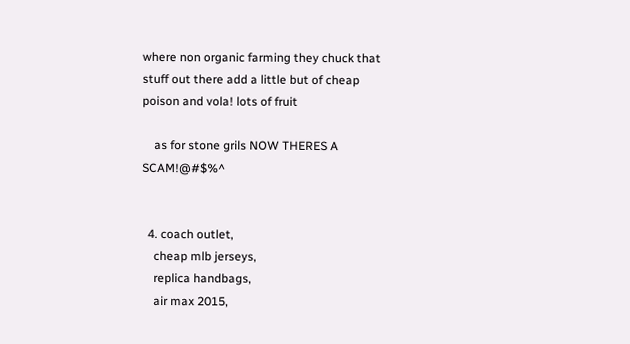where non organic farming they chuck that stuff out there add a little but of cheap poison and vola! lots of fruit

    as for stone grils NOW THERES A SCAM!@#$%^


  4. coach outlet,
    cheap mlb jerseys,
    replica handbags,
    air max 2015,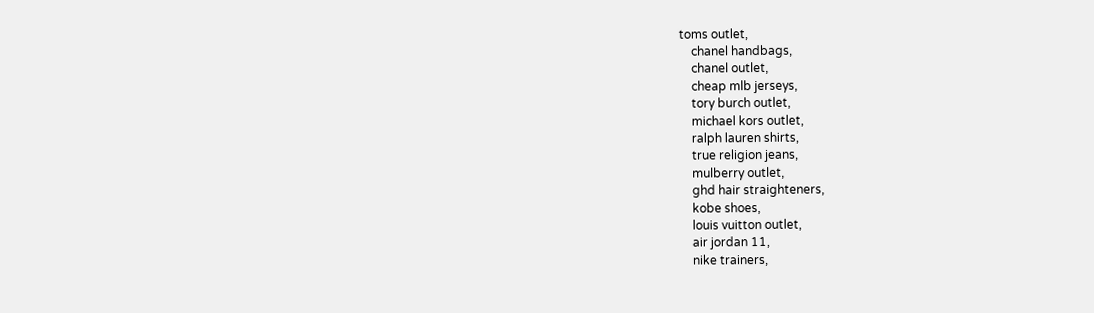toms outlet,
    chanel handbags,
    chanel outlet,
    cheap mlb jerseys,
    tory burch outlet,
    michael kors outlet,
    ralph lauren shirts,
    true religion jeans,
    mulberry outlet,
    ghd hair straighteners,
    kobe shoes,
    louis vuitton outlet,
    air jordan 11,
    nike trainers,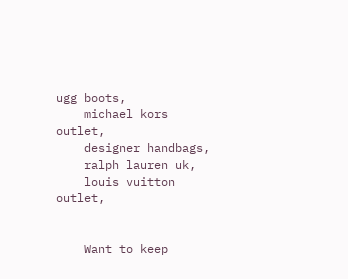ugg boots,
    michael kors outlet,
    designer handbags,
    ralph lauren uk,
    louis vuitton outlet,


    Want to keep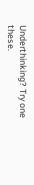Underthinking? Try one these.